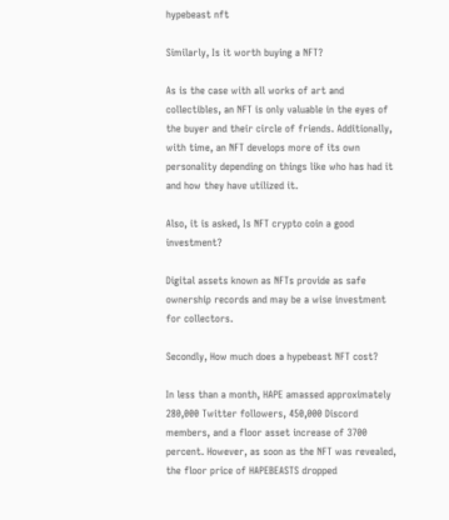hypebeast nft

Similarly, Is it worth buying a NFT?

As is the case with all works of art and collectibles, an NFT is only valuable in the eyes of the buyer and their circle of friends. Additionally, with time, an NFT develops more of its own personality depending on things like who has had it and how they have utilized it.

Also, it is asked, Is NFT crypto coin a good investment?

Digital assets known as NFTs provide as safe ownership records and may be a wise investment for collectors.

Secondly, How much does a hypebeast NFT cost?

In less than a month, HAPE amassed approximately 280,000 Twitter followers, 450,000 Discord members, and a floor asset increase of 3700 percent. However, as soon as the NFT was revealed, the floor price of HAPEBEASTS dropped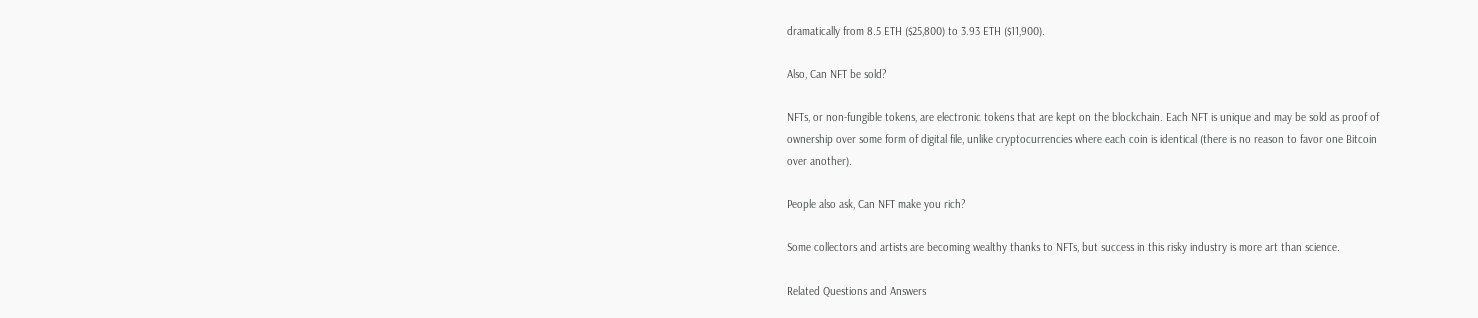dramatically from 8.5 ETH ($25,800) to 3.93 ETH ($11,900).

Also, Can NFT be sold?

NFTs, or non-fungible tokens, are electronic tokens that are kept on the blockchain. Each NFT is unique and may be sold as proof of ownership over some form of digital file, unlike cryptocurrencies where each coin is identical (there is no reason to favor one Bitcoin over another).

People also ask, Can NFT make you rich?

Some collectors and artists are becoming wealthy thanks to NFTs, but success in this risky industry is more art than science.

Related Questions and Answers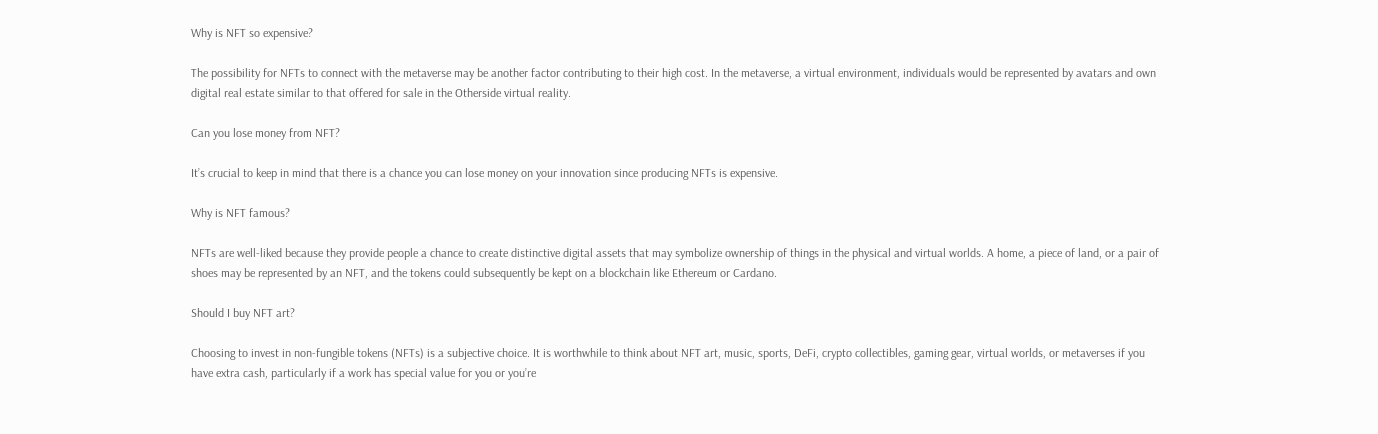Why is NFT so expensive?

The possibility for NFTs to connect with the metaverse may be another factor contributing to their high cost. In the metaverse, a virtual environment, individuals would be represented by avatars and own digital real estate similar to that offered for sale in the Otherside virtual reality.

Can you lose money from NFT?

It’s crucial to keep in mind that there is a chance you can lose money on your innovation since producing NFTs is expensive.

Why is NFT famous?

NFTs are well-liked because they provide people a chance to create distinctive digital assets that may symbolize ownership of things in the physical and virtual worlds. A home, a piece of land, or a pair of shoes may be represented by an NFT, and the tokens could subsequently be kept on a blockchain like Ethereum or Cardano.

Should I buy NFT art?

Choosing to invest in non-fungible tokens (NFTs) is a subjective choice. It is worthwhile to think about NFT art, music, sports, DeFi, crypto collectibles, gaming gear, virtual worlds, or metaverses if you have extra cash, particularly if a work has special value for you or you’re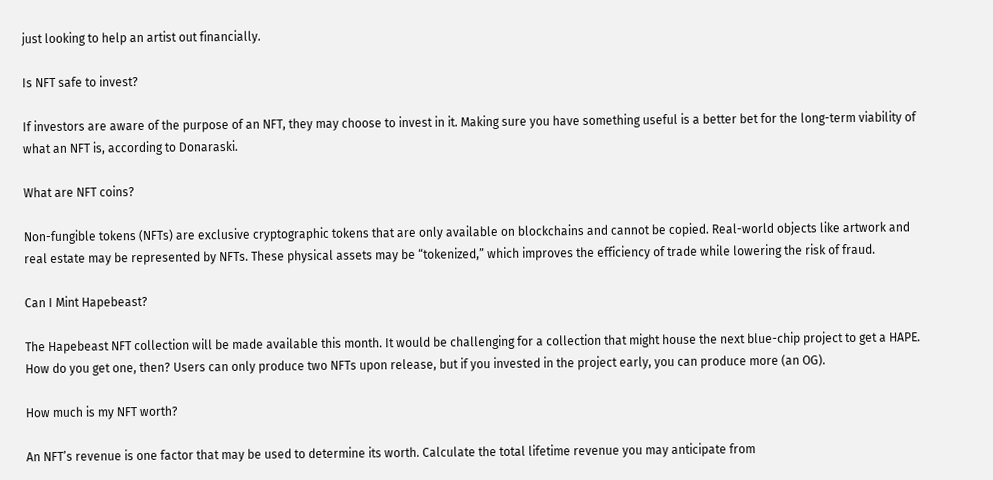just looking to help an artist out financially.

Is NFT safe to invest?

If investors are aware of the purpose of an NFT, they may choose to invest in it. Making sure you have something useful is a better bet for the long-term viability of what an NFT is, according to Donaraski.

What are NFT coins?

Non-fungible tokens (NFTs) are exclusive cryptographic tokens that are only available on blockchains and cannot be copied. Real-world objects like artwork and real estate may be represented by NFTs. These physical assets may be “tokenized,” which improves the efficiency of trade while lowering the risk of fraud.

Can I Mint Hapebeast?

The Hapebeast NFT collection will be made available this month. It would be challenging for a collection that might house the next blue-chip project to get a HAPE. How do you get one, then? Users can only produce two NFTs upon release, but if you invested in the project early, you can produce more (an OG).

How much is my NFT worth?

An NFT’s revenue is one factor that may be used to determine its worth. Calculate the total lifetime revenue you may anticipate from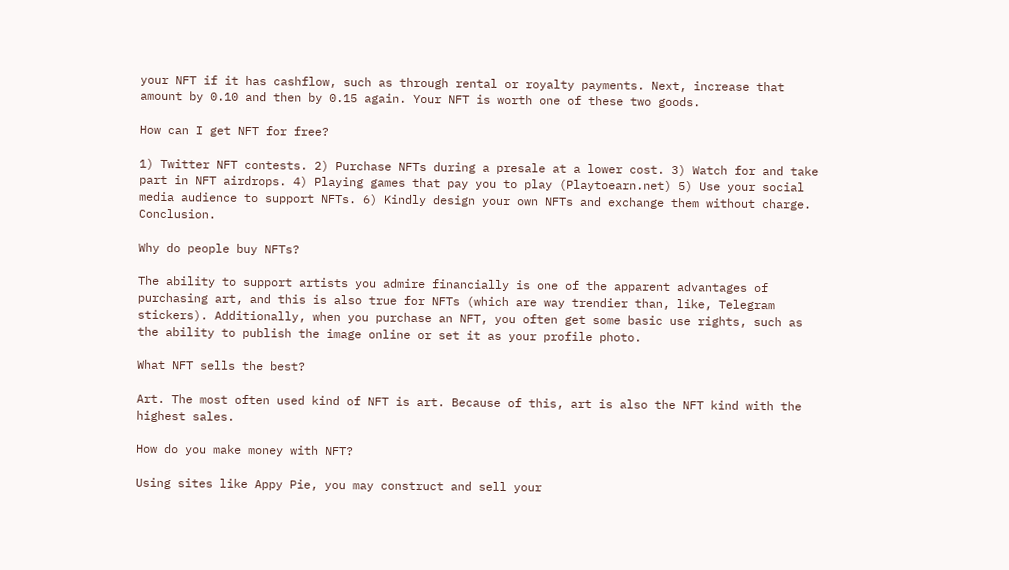your NFT if it has cashflow, such as through rental or royalty payments. Next, increase that amount by 0.10 and then by 0.15 again. Your NFT is worth one of these two goods.

How can I get NFT for free?

1) Twitter NFT contests. 2) Purchase NFTs during a presale at a lower cost. 3) Watch for and take part in NFT airdrops. 4) Playing games that pay you to play (Playtoearn.net) 5) Use your social media audience to support NFTs. 6) Kindly design your own NFTs and exchange them without charge. Conclusion.

Why do people buy NFTs?

The ability to support artists you admire financially is one of the apparent advantages of purchasing art, and this is also true for NFTs (which are way trendier than, like, Telegram stickers). Additionally, when you purchase an NFT, you often get some basic use rights, such as the ability to publish the image online or set it as your profile photo.

What NFT sells the best?

Art. The most often used kind of NFT is art. Because of this, art is also the NFT kind with the highest sales.

How do you make money with NFT?

Using sites like Appy Pie, you may construct and sell your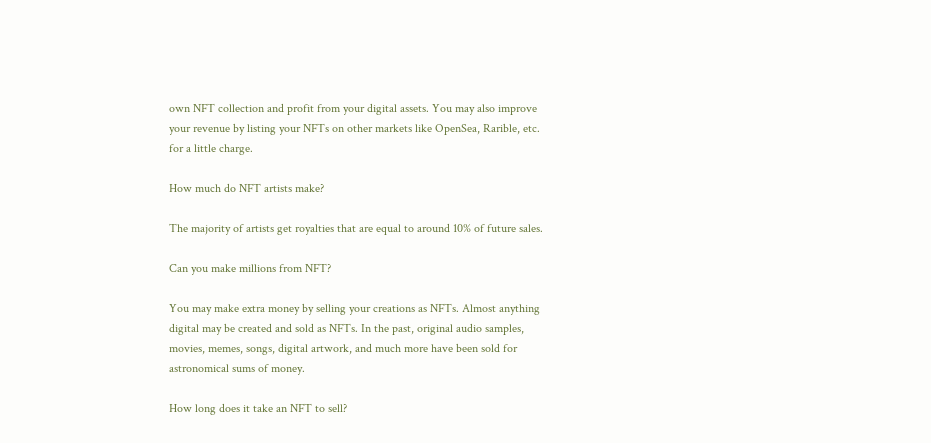own NFT collection and profit from your digital assets. You may also improve your revenue by listing your NFTs on other markets like OpenSea, Rarible, etc. for a little charge.

How much do NFT artists make?

The majority of artists get royalties that are equal to around 10% of future sales.

Can you make millions from NFT?

You may make extra money by selling your creations as NFTs. Almost anything digital may be created and sold as NFTs. In the past, original audio samples, movies, memes, songs, digital artwork, and much more have been sold for astronomical sums of money.

How long does it take an NFT to sell?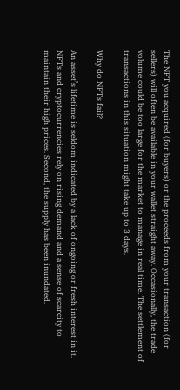The NFT you acquired (for buyers) or the proceeds from your transaction (for sellers) will often be available in your wallet straight away. Occasionally, the trade volume could be too large for the market to manage in real time. The settlement of transactions in this situation might take up to 3 days.

Why do NFTs fail?

An asset’s lifetime is seldom indicated by a lack of ongoing or fresh interest in it. NFTs and cryptocurrencies rely on rising demand and a sense of scarcity to maintain their high prices. Second, the supply has been inundated.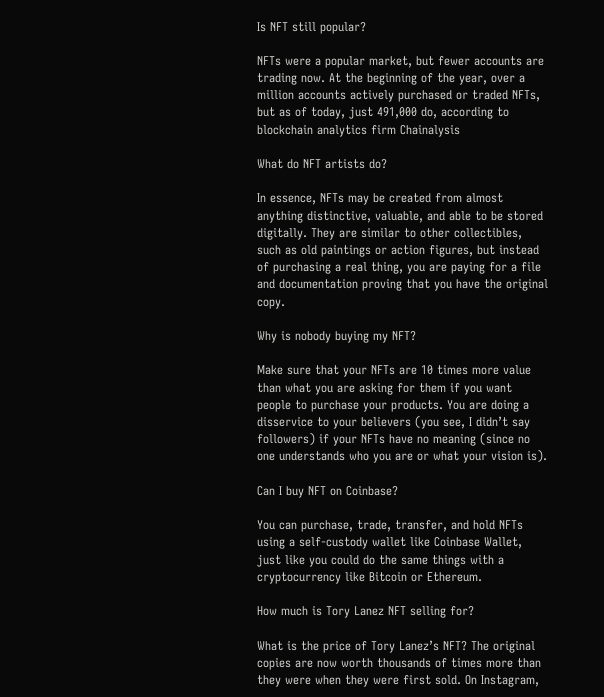Is NFT still popular?

NFTs were a popular market, but fewer accounts are trading now. At the beginning of the year, over a million accounts actively purchased or traded NFTs, but as of today, just 491,000 do, according to blockchain analytics firm Chainalysis

What do NFT artists do?

In essence, NFTs may be created from almost anything distinctive, valuable, and able to be stored digitally. They are similar to other collectibles, such as old paintings or action figures, but instead of purchasing a real thing, you are paying for a file and documentation proving that you have the original copy.

Why is nobody buying my NFT?

Make sure that your NFTs are 10 times more value than what you are asking for them if you want people to purchase your products. You are doing a disservice to your believers (you see, I didn’t say followers) if your NFTs have no meaning (since no one understands who you are or what your vision is).

Can I buy NFT on Coinbase?

You can purchase, trade, transfer, and hold NFTs using a self-custody wallet like Coinbase Wallet, just like you could do the same things with a cryptocurrency like Bitcoin or Ethereum.

How much is Tory Lanez NFT selling for?

What is the price of Tory Lanez’s NFT? The original copies are now worth thousands of times more than they were when they were first sold. On Instagram,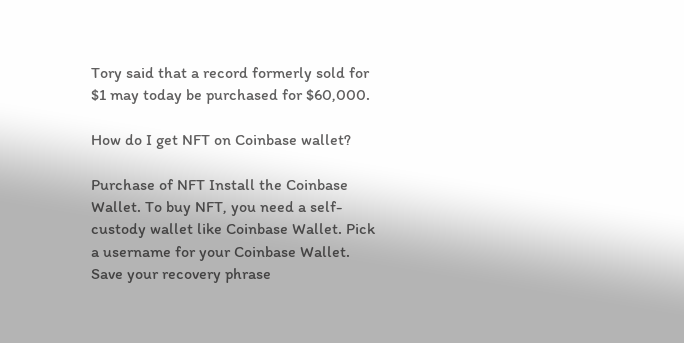Tory said that a record formerly sold for $1 may today be purchased for $60,000.

How do I get NFT on Coinbase wallet?

Purchase of NFT Install the Coinbase Wallet. To buy NFT, you need a self-custody wallet like Coinbase Wallet. Pick a username for your Coinbase Wallet. Save your recovery phrase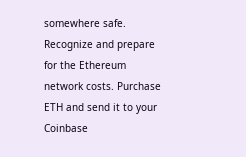somewhere safe. Recognize and prepare for the Ethereum network costs. Purchase ETH and send it to your Coinbase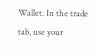Wallet. In the trade tab, use your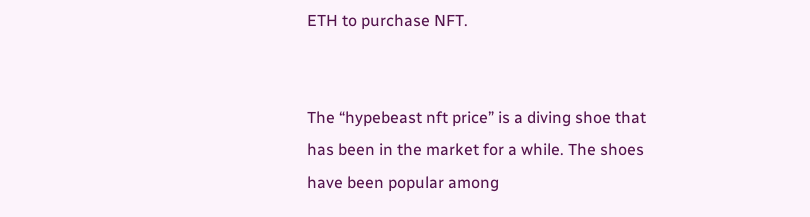ETH to purchase NFT.


The “hypebeast nft price” is a diving shoe that has been in the market for a while. The shoes have been popular among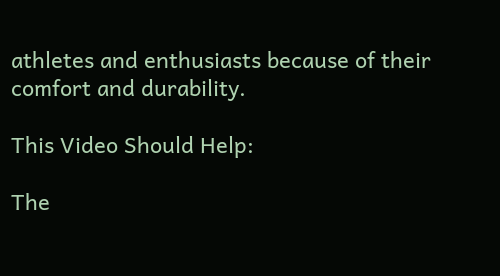athletes and enthusiasts because of their comfort and durability.

This Video Should Help:

The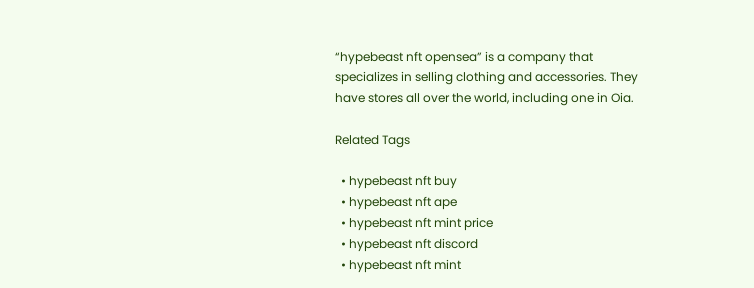“hypebeast nft opensea” is a company that specializes in selling clothing and accessories. They have stores all over the world, including one in Oia.

Related Tags

  • hypebeast nft buy
  • hypebeast nft ape
  • hypebeast nft mint price
  • hypebeast nft discord
  • hypebeast nft mint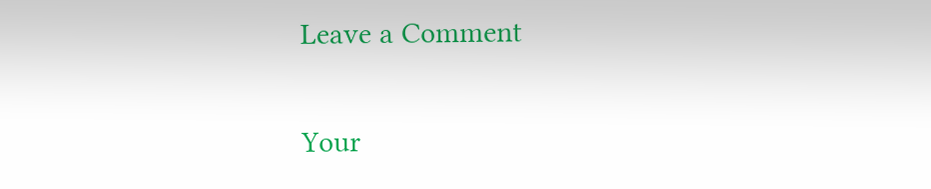Leave a Comment

Your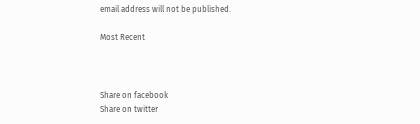email address will not be published.

Most Recent



Share on facebook
Share on twitter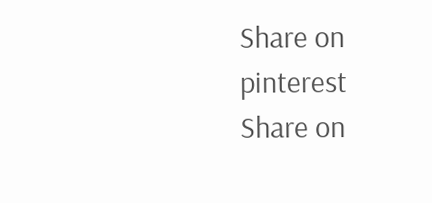Share on pinterest
Share on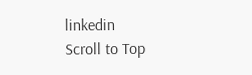linkedin
Scroll to Top